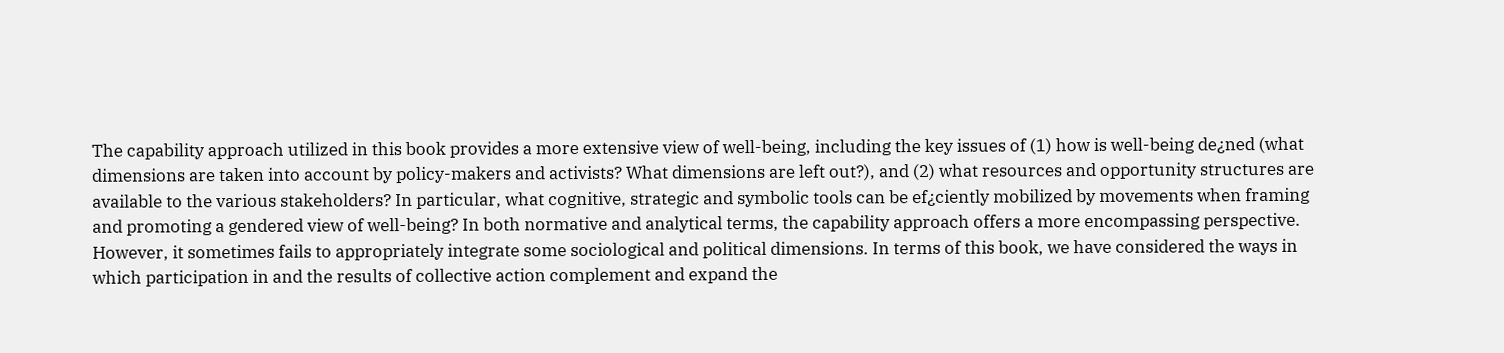The capability approach utilized in this book provides a more extensive view of well-being, including the key issues of (1) how is well-being de¿ned (what dimensions are taken into account by policy-makers and activists? What dimensions are left out?), and (2) what resources and opportunity structures are available to the various stakeholders? In particular, what cognitive, strategic and symbolic tools can be ef¿ciently mobilized by movements when framing and promoting a gendered view of well-being? In both normative and analytical terms, the capability approach offers a more encompassing perspective. However, it sometimes fails to appropriately integrate some sociological and political dimensions. In terms of this book, we have considered the ways in which participation in and the results of collective action complement and expand the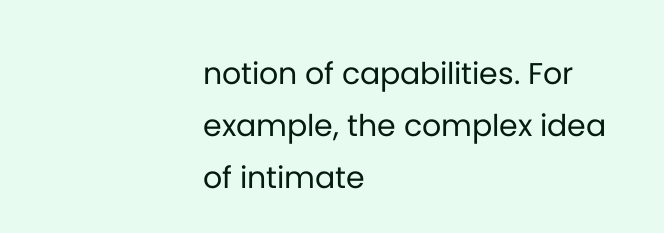notion of capabilities. For example, the complex idea of intimate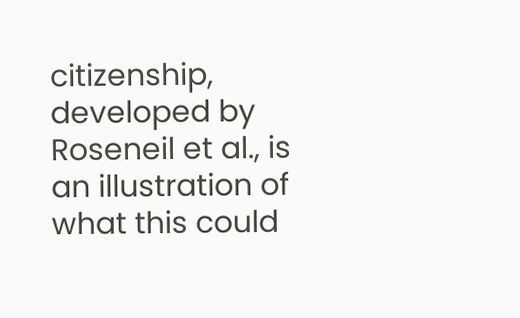citizenship, developed by Roseneil et al., is an illustration of what this could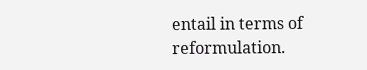entail in terms of reformulation.